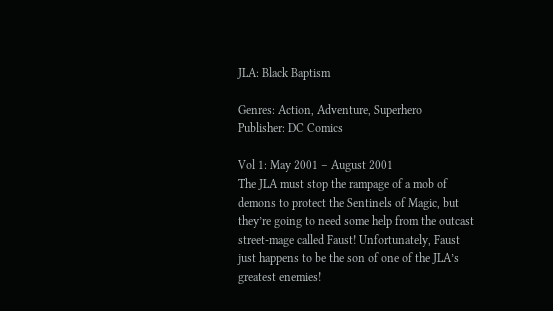JLA: Black Baptism

Genres: Action, Adventure, Superhero
Publisher: DC Comics

Vol 1: May 2001 – August 2001
The JLA must stop the rampage of a mob of demons to protect the Sentinels of Magic, but they’re going to need some help from the outcast street-mage called Faust! Unfortunately, Faust just happens to be the son of one of the JLA’s greatest enemies!